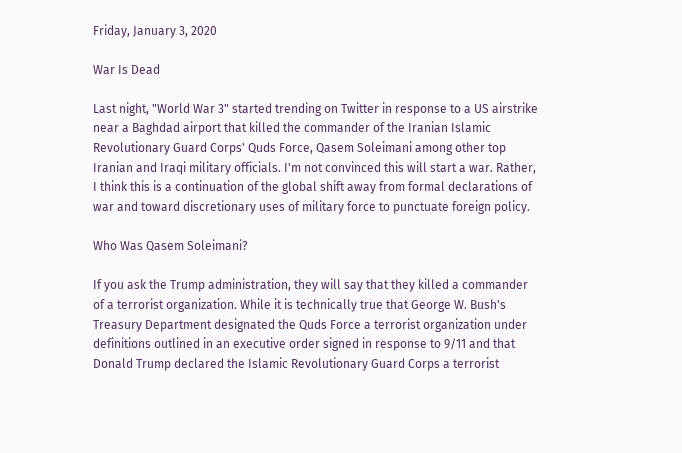Friday, January 3, 2020

War Is Dead

Last night, "World War 3" started trending on Twitter in response to a US airstrike near a Baghdad airport that killed the commander of the Iranian Islamic Revolutionary Guard Corps' Quds Force, Qasem Soleimani among other top Iranian and Iraqi military officials. I'm not convinced this will start a war. Rather, I think this is a continuation of the global shift away from formal declarations of war and toward discretionary uses of military force to punctuate foreign policy.

Who Was Qasem Soleimani?

If you ask the Trump administration, they will say that they killed a commander of a terrorist organization. While it is technically true that George W. Bush's Treasury Department designated the Quds Force a terrorist organization under definitions outlined in an executive order signed in response to 9/11 and that Donald Trump declared the Islamic Revolutionary Guard Corps a terrorist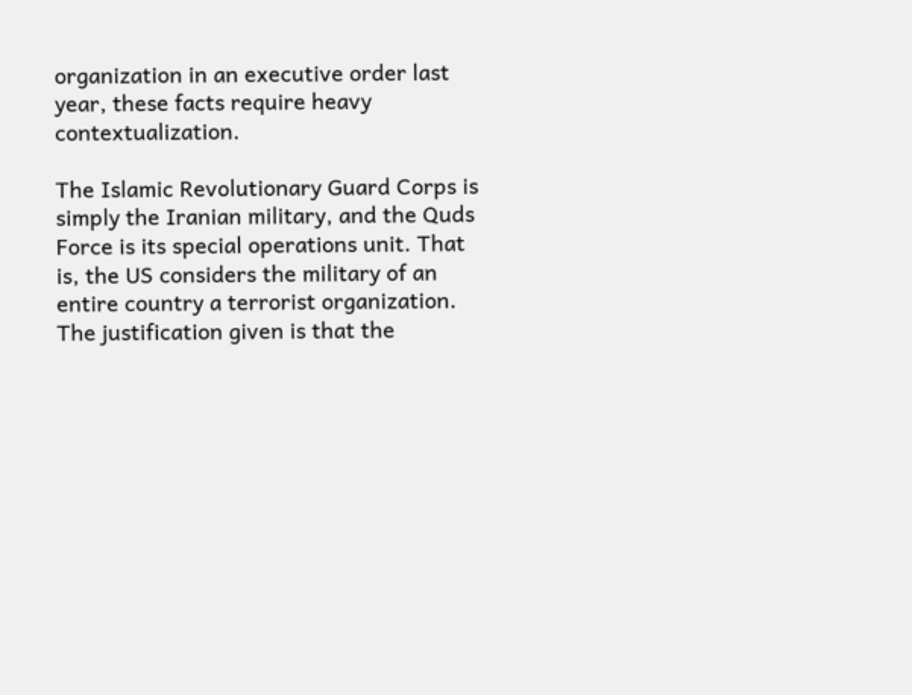organization in an executive order last year, these facts require heavy contextualization.

The Islamic Revolutionary Guard Corps is simply the Iranian military, and the Quds Force is its special operations unit. That is, the US considers the military of an entire country a terrorist organization. The justification given is that the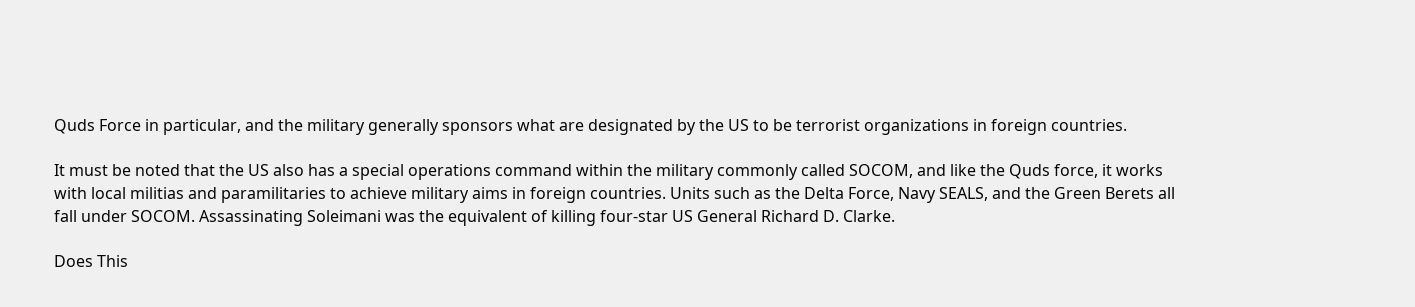Quds Force in particular, and the military generally sponsors what are designated by the US to be terrorist organizations in foreign countries.

It must be noted that the US also has a special operations command within the military commonly called SOCOM, and like the Quds force, it works with local militias and paramilitaries to achieve military aims in foreign countries. Units such as the Delta Force, Navy SEALS, and the Green Berets all fall under SOCOM. Assassinating Soleimani was the equivalent of killing four-star US General Richard D. Clarke.

Does This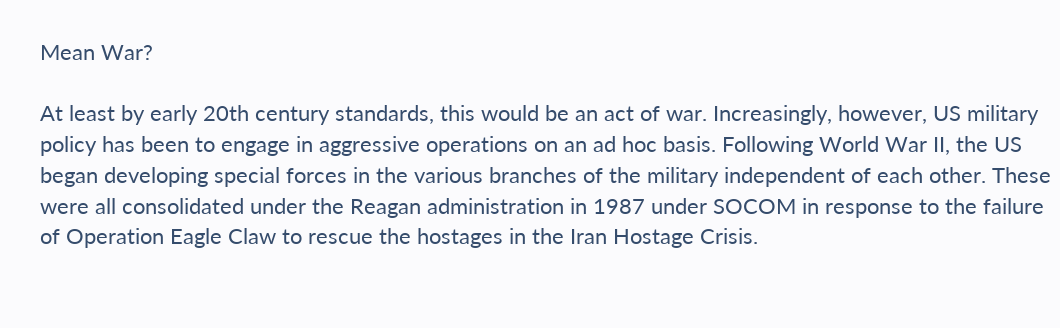Mean War?

At least by early 20th century standards, this would be an act of war. Increasingly, however, US military policy has been to engage in aggressive operations on an ad hoc basis. Following World War II, the US began developing special forces in the various branches of the military independent of each other. These were all consolidated under the Reagan administration in 1987 under SOCOM in response to the failure of Operation Eagle Claw to rescue the hostages in the Iran Hostage Crisis.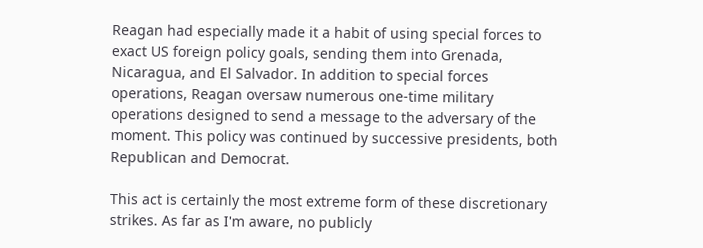Reagan had especially made it a habit of using special forces to exact US foreign policy goals, sending them into Grenada, Nicaragua, and El Salvador. In addition to special forces operations, Reagan oversaw numerous one-time military operations designed to send a message to the adversary of the moment. This policy was continued by successive presidents, both Republican and Democrat.

This act is certainly the most extreme form of these discretionary strikes. As far as I'm aware, no publicly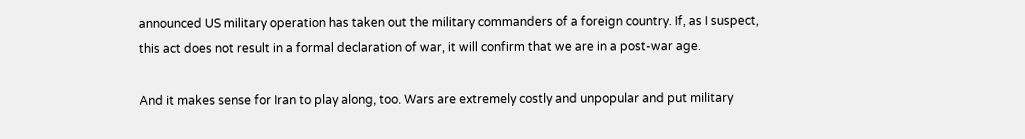announced US military operation has taken out the military commanders of a foreign country. If, as I suspect, this act does not result in a formal declaration of war, it will confirm that we are in a post-war age.

And it makes sense for Iran to play along, too. Wars are extremely costly and unpopular and put military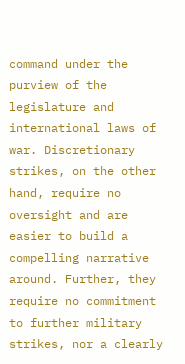command under the purview of the legislature and international laws of war. Discretionary strikes, on the other hand, require no oversight and are easier to build a compelling narrative around. Further, they require no commitment to further military strikes, nor a clearly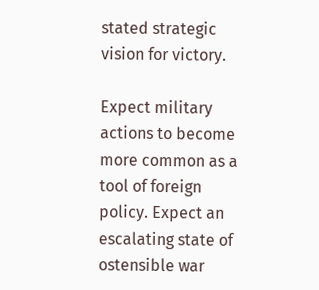stated strategic vision for victory.

Expect military actions to become more common as a tool of foreign policy. Expect an escalating state of ostensible war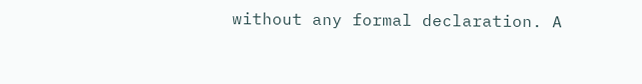without any formal declaration. A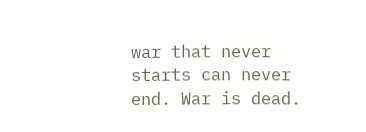war that never starts can never end. War is dead.